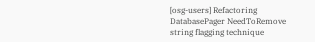[osg-users] Refactoring DatabasePager NeedToRemove string flagging technique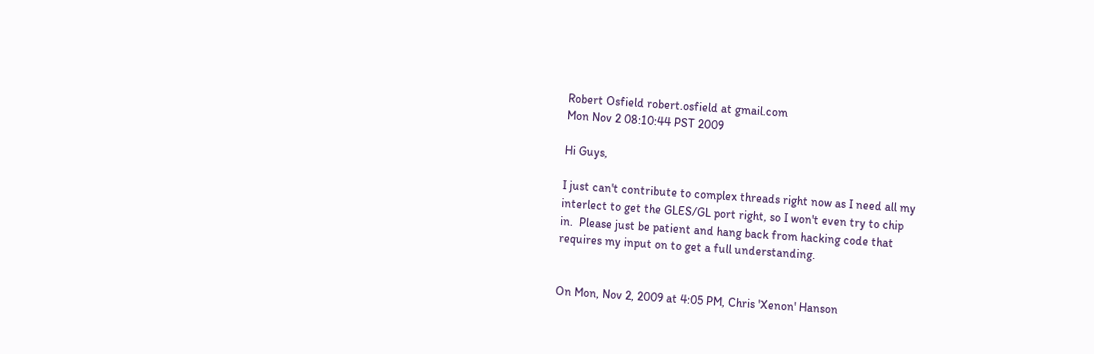Robert Osfield robert.osfield at gmail.com
Mon Nov 2 08:10:44 PST 2009

Hi Guys,

I just can't contribute to complex threads right now as I need all my
interlect to get the GLES/GL port right, so I won't even try to chip
in.  Please just be patient and hang back from hacking code that
requires my input on to get a full understanding.


On Mon, Nov 2, 2009 at 4:05 PM, Chris 'Xenon' Hanson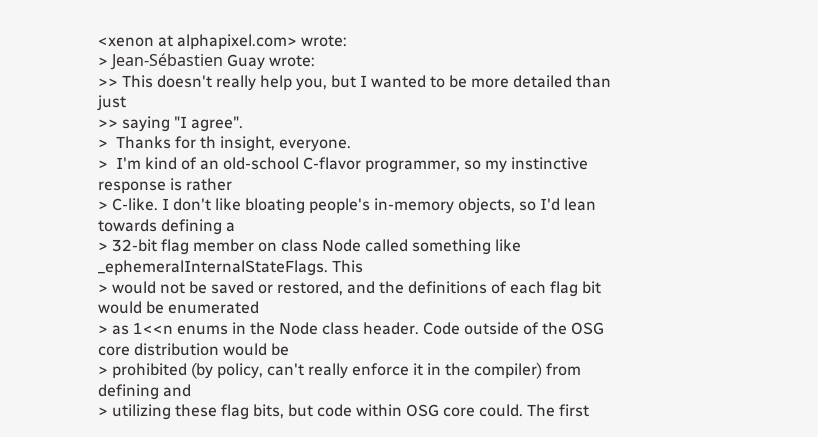<xenon at alphapixel.com> wrote:
> Jean-Sébastien Guay wrote:
>> This doesn't really help you, but I wanted to be more detailed than just
>> saying "I agree".
>  Thanks for th insight, everyone.
>  I'm kind of an old-school C-flavor programmer, so my instinctive response is rather
> C-like. I don't like bloating people's in-memory objects, so I'd lean towards defining a
> 32-bit flag member on class Node called something like _ephemeralInternalStateFlags. This
> would not be saved or restored, and the definitions of each flag bit would be enumerated
> as 1<<n enums in the Node class header. Code outside of the OSG core distribution would be
> prohibited (by policy, can't really enforce it in the compiler) from defining and
> utilizing these flag bits, but code within OSG core could. The first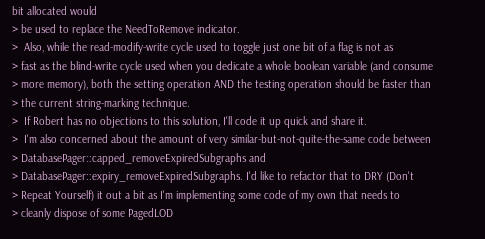bit allocated would
> be used to replace the NeedToRemove indicator.
>  Also, while the read-modify-write cycle used to toggle just one bit of a flag is not as
> fast as the blind-write cycle used when you dedicate a whole boolean variable (and consume
> more memory), both the setting operation AND the testing operation should be faster than
> the current string-marking technique.
>  If Robert has no objections to this solution, I'll code it up quick and share it.
>  I'm also concerned about the amount of very similar-but-not-quite-the-same code between
> DatabasePager::capped_removeExpiredSubgraphs and
> DatabasePager::expiry_removeExpiredSubgraphs. I'd like to refactor that to DRY (Don't
> Repeat Yourself) it out a bit as I'm implementing some code of my own that needs to
> cleanly dispose of some PagedLOD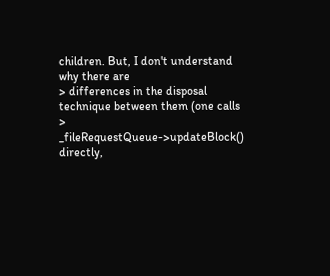children. But, I don't understand why there are
> differences in the disposal technique between them (one calls
> _fileRequestQueue->updateBlock() directly,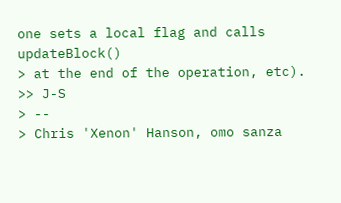one sets a local flag and calls updateBlock()
> at the end of the operation, etc).
>> J-S
> --
> Chris 'Xenon' Hanson, omo sanza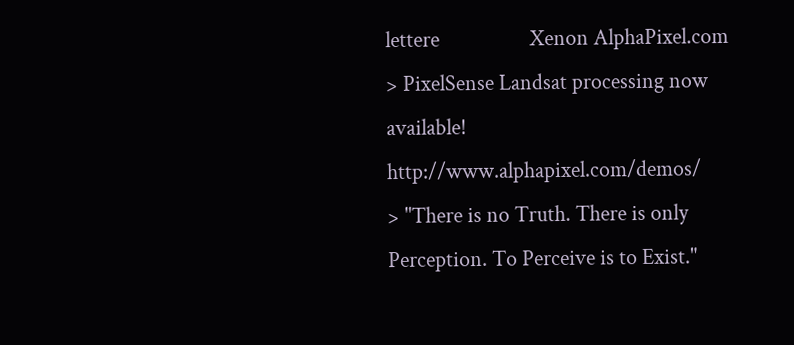lettere                  Xenon AlphaPixel.com
> PixelSense Landsat processing now available! http://www.alphapixel.com/demos/
> "There is no Truth. There is only Perception. To Perceive is to Exist."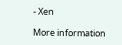- Xen

More information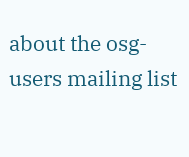about the osg-users mailing list